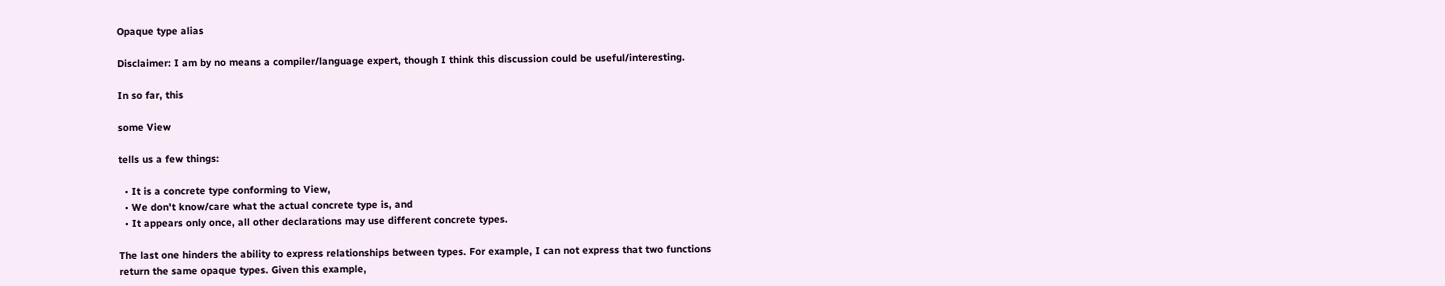Opaque type alias

Disclaimer: I am by no means a compiler/language expert, though I think this discussion could be useful/interesting.

In so far, this

some View

tells us a few things:

  • It is a concrete type conforming to View,
  • We don't know/care what the actual concrete type is, and
  • It appears only once, all other declarations may use different concrete types.

The last one hinders the ability to express relationships between types. For example, I can not express that two functions return the same opaque types. Given this example,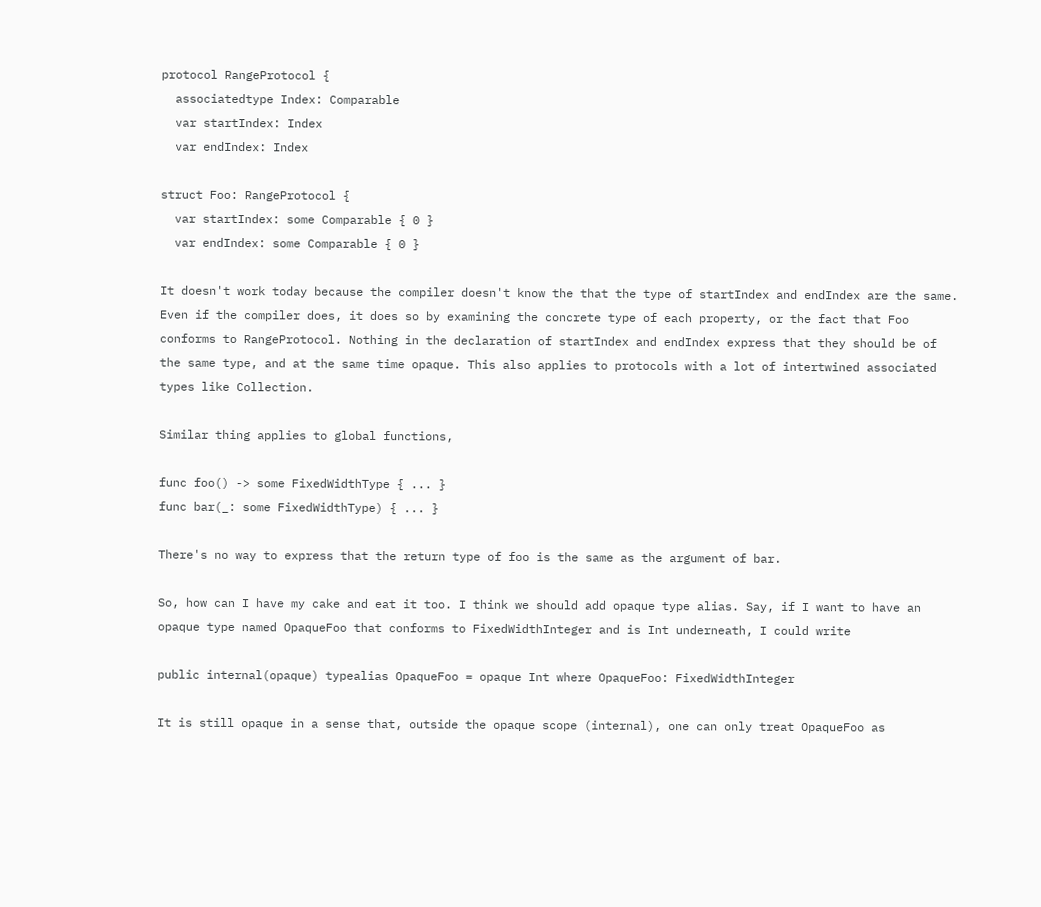protocol RangeProtocol {
  associatedtype Index: Comparable
  var startIndex: Index
  var endIndex: Index

struct Foo: RangeProtocol {
  var startIndex: some Comparable { 0 }
  var endIndex: some Comparable { 0 }

It doesn't work today because the compiler doesn't know the that the type of startIndex and endIndex are the same. Even if the compiler does, it does so by examining the concrete type of each property, or the fact that Foo conforms to RangeProtocol. Nothing in the declaration of startIndex and endIndex express that they should be of the same type, and at the same time opaque. This also applies to protocols with a lot of intertwined associated types like Collection.

Similar thing applies to global functions,

func foo() -> some FixedWidthType { ... }
func bar(_: some FixedWidthType) { ... }

There's no way to express that the return type of foo is the same as the argument of bar.

So, how can I have my cake and eat it too. I think we should add opaque type alias. Say, if I want to have an opaque type named OpaqueFoo that conforms to FixedWidthInteger and is Int underneath, I could write

public internal(opaque) typealias OpaqueFoo = opaque Int where OpaqueFoo: FixedWidthInteger

It is still opaque in a sense that, outside the opaque scope (internal), one can only treat OpaqueFoo as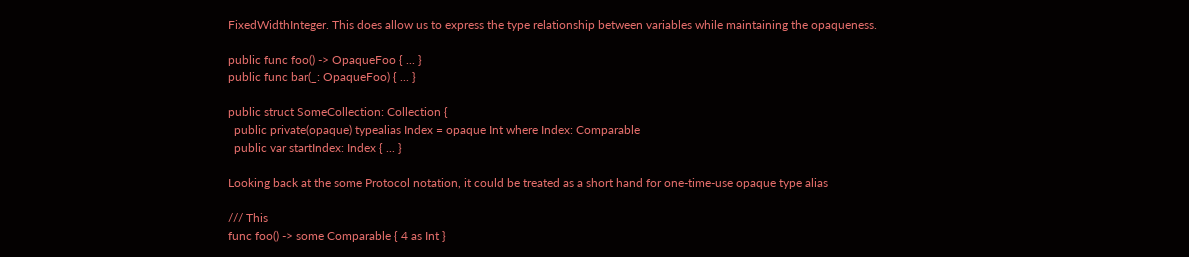FixedWidthInteger. This does allow us to express the type relationship between variables while maintaining the opaqueness.

public func foo() -> OpaqueFoo { ... }
public func bar(_: OpaqueFoo) { ... }

public struct SomeCollection: Collection {
  public private(opaque) typealias Index = opaque Int where Index: Comparable
  public var startIndex: Index { ... }

Looking back at the some Protocol notation, it could be treated as a short hand for one-time-use opaque type alias

/// This
func foo() -> some Comparable { 4 as Int }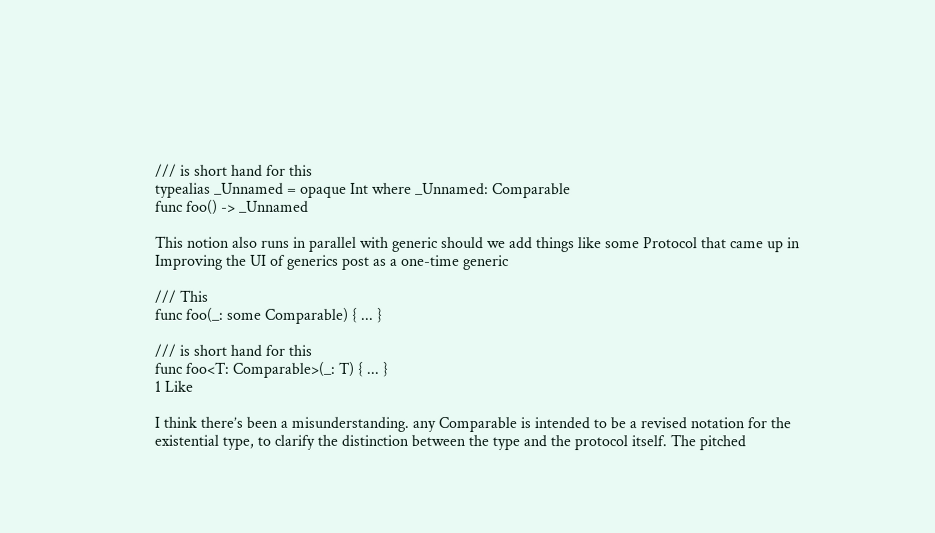/// is short hand for this
typealias _Unnamed = opaque Int where _Unnamed: Comparable
func foo() -> _Unnamed

This notion also runs in parallel with generic should we add things like some Protocol that came up in Improving the UI of generics post as a one-time generic

/// This
func foo(_: some Comparable) { ... }

/// is short hand for this
func foo<T: Comparable>(_: T) { ... }
1 Like

I think there’s been a misunderstanding. any Comparable is intended to be a revised notation for the existential type, to clarify the distinction between the type and the protocol itself. The pitched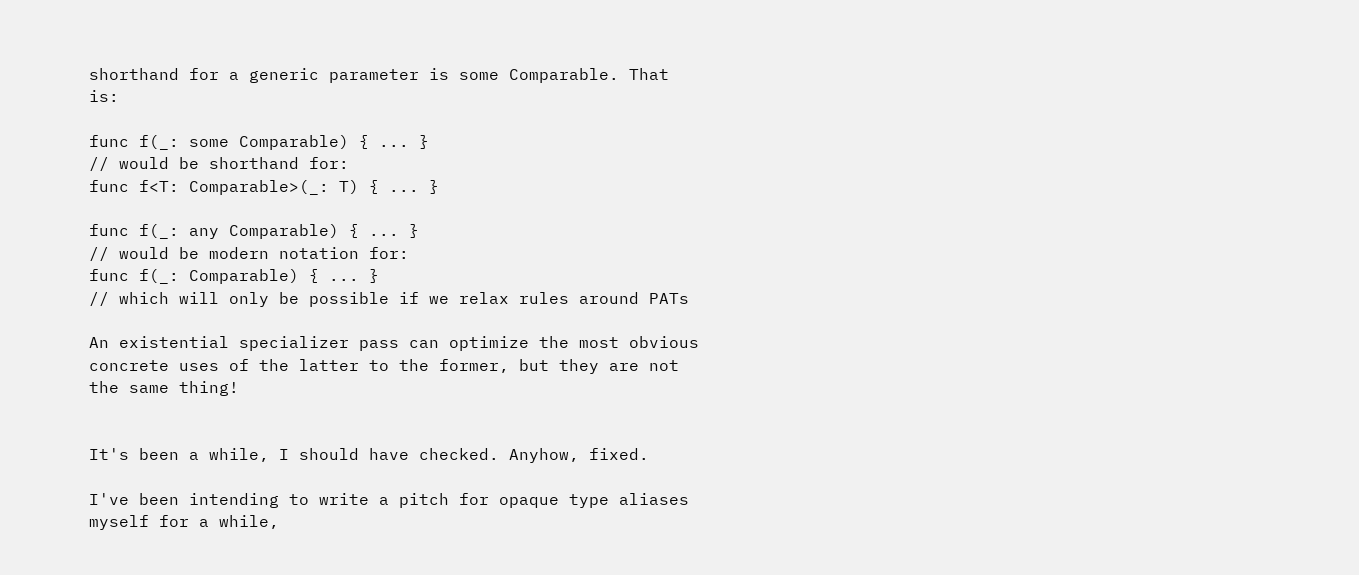shorthand for a generic parameter is some Comparable. That is:

func f(_: some Comparable) { ... }
// would be shorthand for:
func f<T: Comparable>(_: T) { ... }

func f(_: any Comparable) { ... }
// would be modern notation for:
func f(_: Comparable) { ... }
// which will only be possible if we relax rules around PATs

An existential specializer pass can optimize the most obvious concrete uses of the latter to the former, but they are not the same thing!


It's been a while, I should have checked. Anyhow, fixed.

I've been intending to write a pitch for opaque type aliases myself for a while,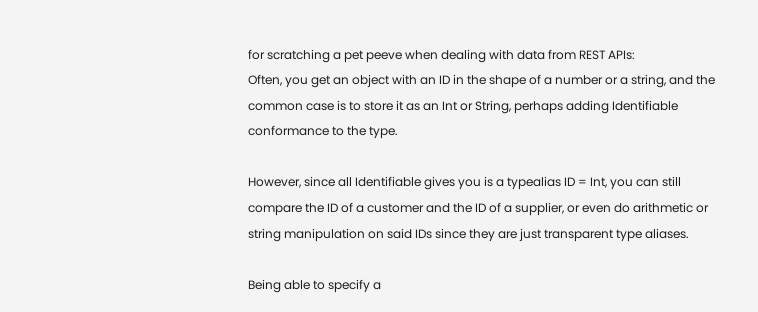for scratching a pet peeve when dealing with data from REST APIs:
Often, you get an object with an ID in the shape of a number or a string, and the common case is to store it as an Int or String, perhaps adding Identifiable conformance to the type.

However, since all Identifiable gives you is a typealias ID = Int, you can still compare the ID of a customer and the ID of a supplier, or even do arithmetic or string manipulation on said IDs since they are just transparent type aliases.

Being able to specify a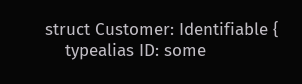struct Customer: Identifiable {
    typealias ID: some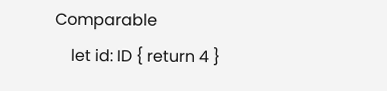Comparable
    let id: ID { return 4 }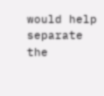would help separate the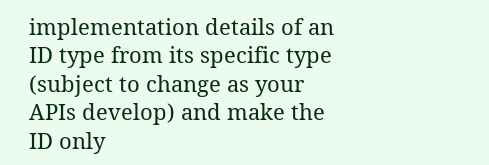implementation details of an ID type from its specific type (subject to change as your APIs develop) and make the ID only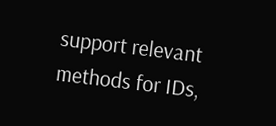support relevant methods for IDs,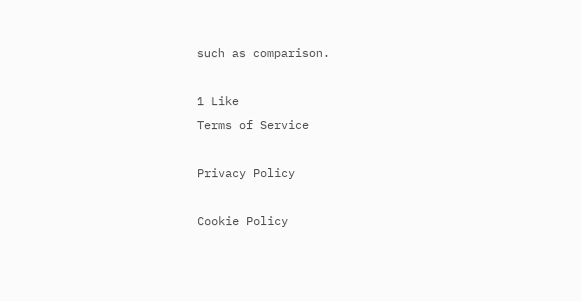such as comparison.

1 Like
Terms of Service

Privacy Policy

Cookie Policy